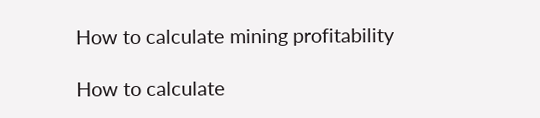How to calculate mining profitability

How to calculate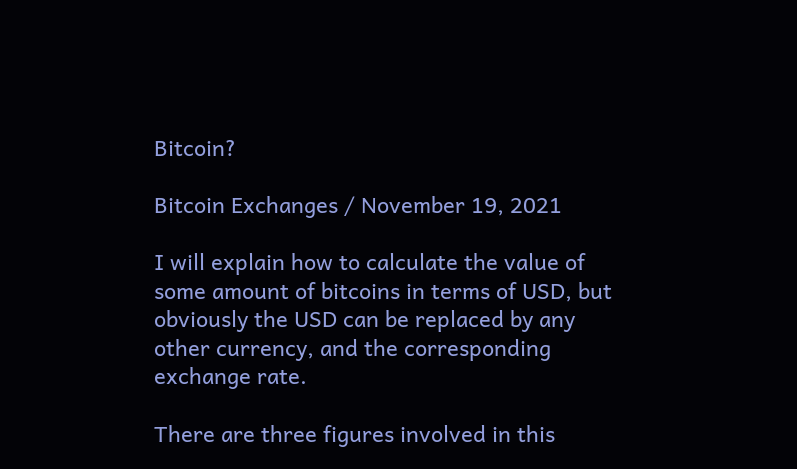Bitcoin?

Bitcoin Exchanges / November 19, 2021

I will explain how to calculate the value of some amount of bitcoins in terms of USD, but obviously the USD can be replaced by any other currency, and the corresponding exchange rate.

There are three figures involved in this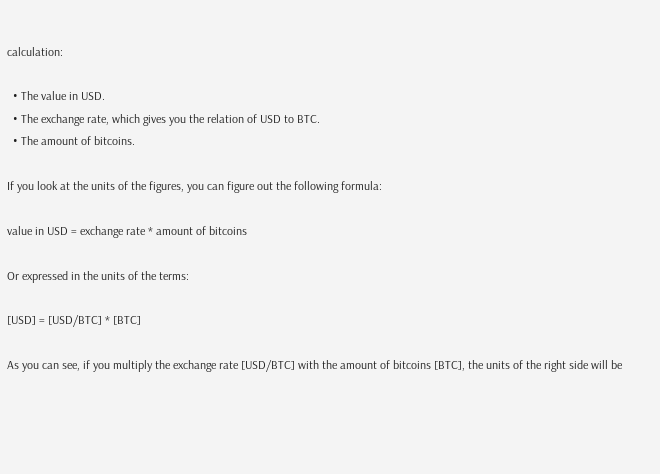calculation:

  • The value in USD.
  • The exchange rate, which gives you the relation of USD to BTC.
  • The amount of bitcoins.

If you look at the units of the figures, you can figure out the following formula:

value in USD = exchange rate * amount of bitcoins

Or expressed in the units of the terms:

[USD] = [USD/BTC] * [BTC]

As you can see, if you multiply the exchange rate [USD/BTC] with the amount of bitcoins [BTC], the units of the right side will be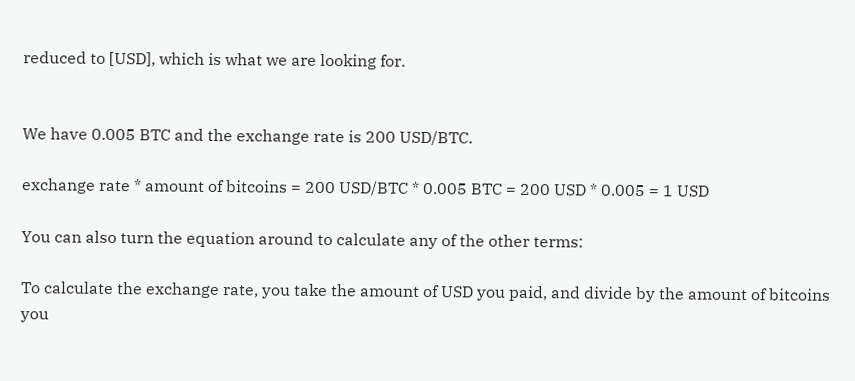reduced to [USD], which is what we are looking for.


We have 0.005 BTC and the exchange rate is 200 USD/BTC.

exchange rate * amount of bitcoins = 200 USD/BTC * 0.005 BTC = 200 USD * 0.005 = 1 USD

You can also turn the equation around to calculate any of the other terms:

To calculate the exchange rate, you take the amount of USD you paid, and divide by the amount of bitcoins you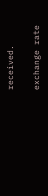received.

exchange rate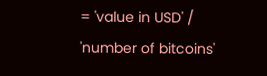= 'value in USD' / 'number of bitcoins'